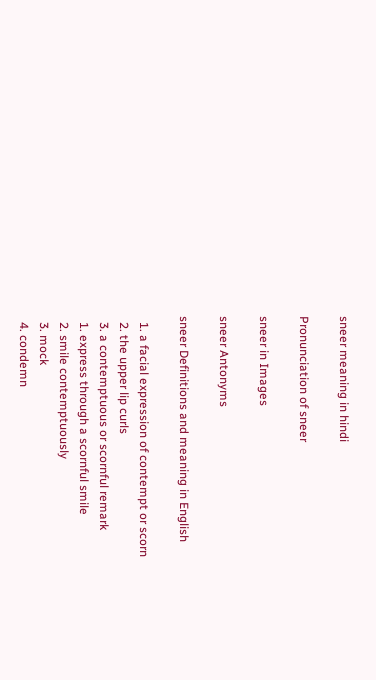sneer meaning in hindi

Pronunciation of sneer

sneer in Images

sneer Antonyms

sneer Definitions and meaning in English

  1. a facial expression of contempt or scorn
  2. the upper lip curls
  3. a contemptuous or scornful remark
  1. express through a scornful smile
  2. smile contemptuously
  3. mock
  4. condemn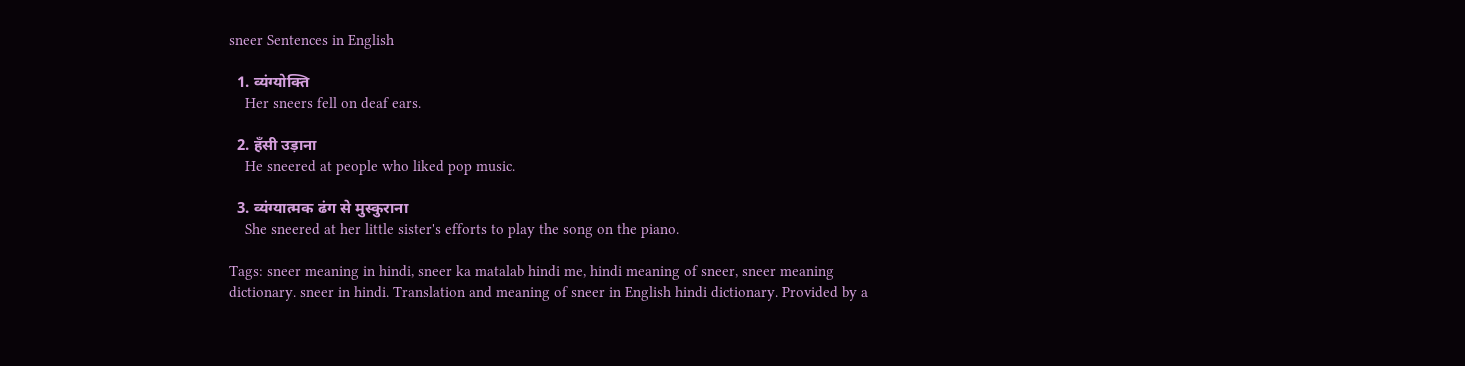sneer Sentences in English

  1. व्यंग्योक्ति
    Her sneers fell on deaf ears.

  2. हँसी उड़ाना
    He sneered at people who liked pop music.

  3. व्यंग्यात्मक ढंग से मुस्कुराना
    She sneered at her little sister's efforts to play the song on the piano.

Tags: sneer meaning in hindi, sneer ka matalab hindi me, hindi meaning of sneer, sneer meaning dictionary. sneer in hindi. Translation and meaning of sneer in English hindi dictionary. Provided by a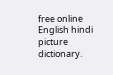free online English hindi picture dictionary.